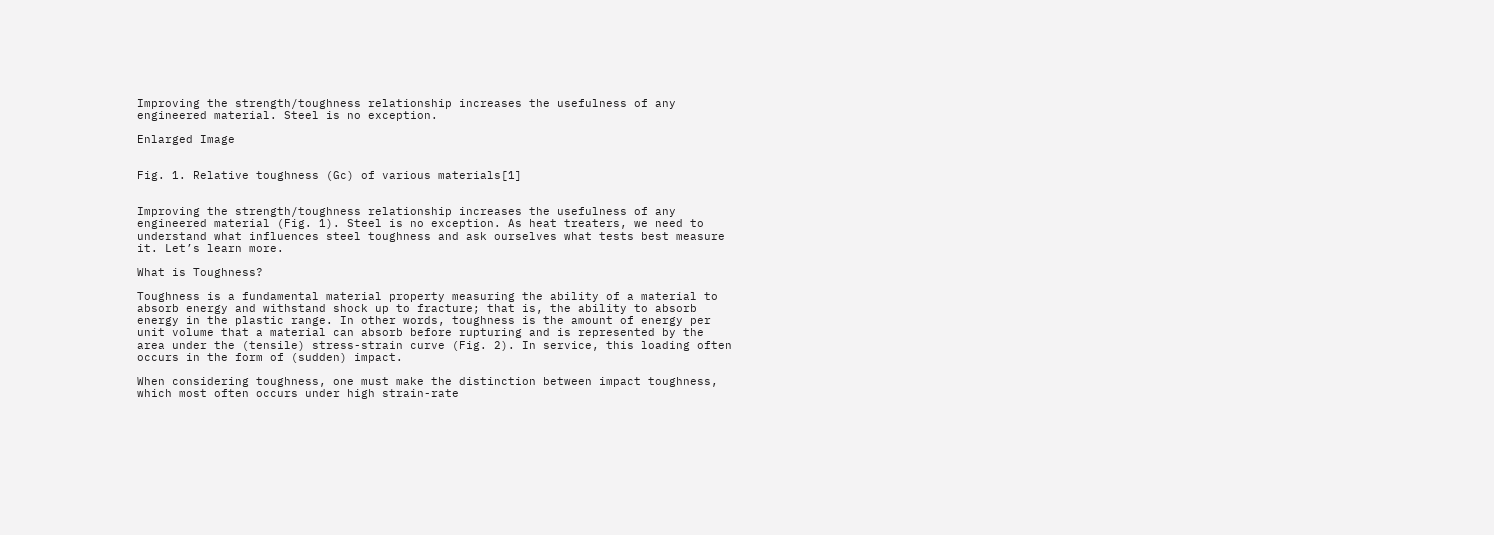Improving the strength/toughness relationship increases the usefulness of any engineered material. Steel is no exception.

Enlarged Image


Fig. 1. Relative toughness (Gc) of various materials[1]


Improving the strength/toughness relationship increases the usefulness of any engineered material (Fig. 1). Steel is no exception. As heat treaters, we need to understand what influences steel toughness and ask ourselves what tests best measure it. Let’s learn more.

What is Toughness?

Toughness is a fundamental material property measuring the ability of a material to absorb energy and withstand shock up to fracture; that is, the ability to absorb energy in the plastic range. In other words, toughness is the amount of energy per unit volume that a material can absorb before rupturing and is represented by the area under the (tensile) stress-strain curve (Fig. 2). In service, this loading often occurs in the form of (sudden) impact.

When considering toughness, one must make the distinction between impact toughness, which most often occurs under high strain-rate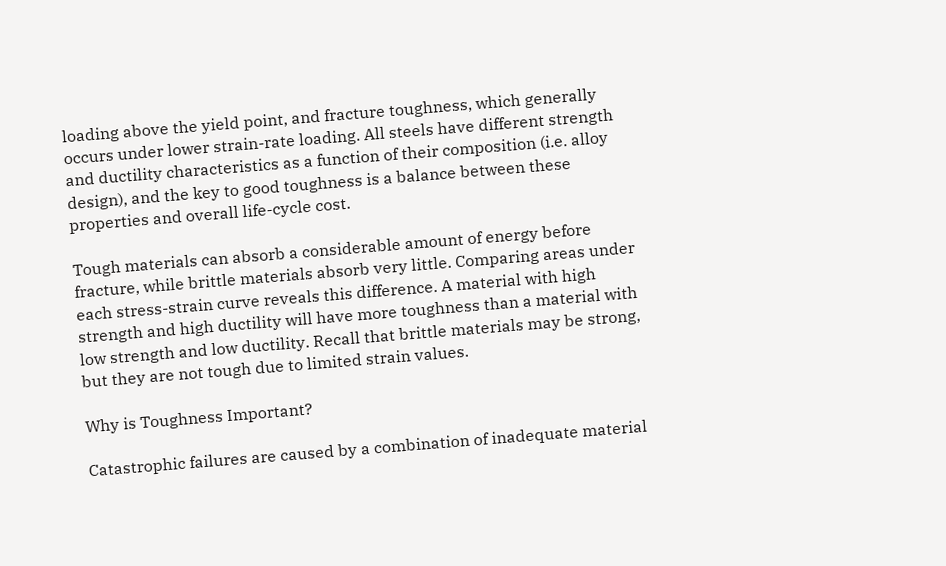loading above the yield point, and fracture toughness, which generally occurs under lower strain-rate loading. All steels have different strength and ductility characteristics as a function of their composition (i.e. alloy design), and the key to good toughness is a balance between these properties and overall life-cycle cost.

Tough materials can absorb a considerable amount of energy before fracture, while brittle materials absorb very little. Comparing areas under each stress-strain curve reveals this difference. A material with high strength and high ductility will have more toughness than a material with low strength and low ductility. Recall that brittle materials may be strong, but they are not tough due to limited strain values.

Why is Toughness Important?

Catastrophic failures are caused by a combination of inadequate material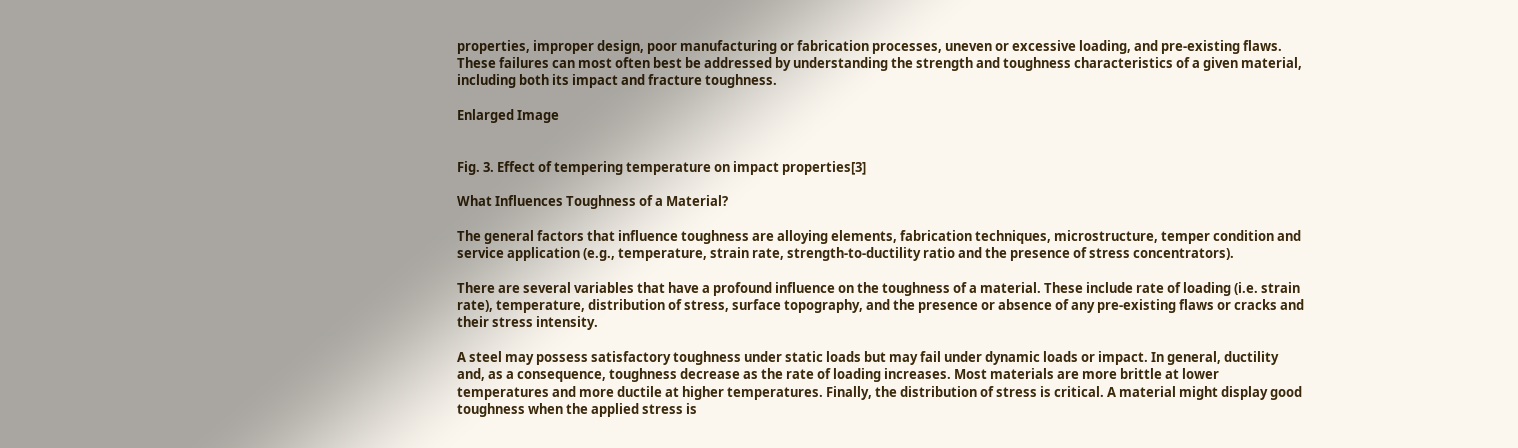properties, improper design, poor manufacturing or fabrication processes, uneven or excessive loading, and pre-existing flaws. These failures can most often best be addressed by understanding the strength and toughness characteristics of a given material, including both its impact and fracture toughness.

Enlarged Image


Fig. 3. Effect of tempering temperature on impact properties[3]

What Influences Toughness of a Material?

The general factors that influence toughness are alloying elements, fabrication techniques, microstructure, temper condition and service application (e.g., temperature, strain rate, strength-to-ductility ratio and the presence of stress concentrators).

There are several variables that have a profound influence on the toughness of a material. These include rate of loading (i.e. strain rate), temperature, distribution of stress, surface topography, and the presence or absence of any pre-existing flaws or cracks and their stress intensity.

A steel may possess satisfactory toughness under static loads but may fail under dynamic loads or impact. In general, ductility and, as a consequence, toughness decrease as the rate of loading increases. Most materials are more brittle at lower temperatures and more ductile at higher temperatures. Finally, the distribution of stress is critical. A material might display good toughness when the applied stress is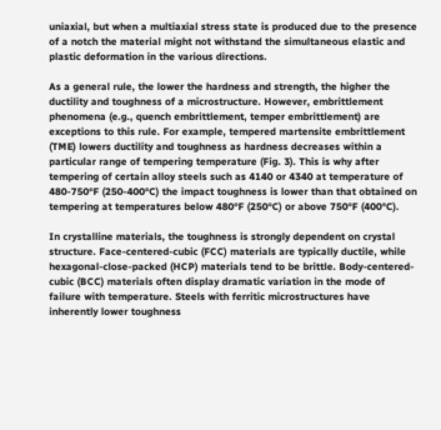uniaxial, but when a multiaxial stress state is produced due to the presence of a notch the material might not withstand the simultaneous elastic and plastic deformation in the various directions.

As a general rule, the lower the hardness and strength, the higher the ductility and toughness of a microstructure. However, embrittlement phenomena (e.g., quench embrittlement, temper embrittlement) are exceptions to this rule. For example, tempered martensite embrittlement (TME) lowers ductility and toughness as hardness decreases within a particular range of tempering temperature (Fig. 3). This is why after tempering of certain alloy steels such as 4140 or 4340 at temperature of 480-750°F (250-400°C) the impact toughness is lower than that obtained on tempering at temperatures below 480°F (250°C) or above 750°F (400°C).

In crystalline materials, the toughness is strongly dependent on crystal structure. Face-centered-cubic (FCC) materials are typically ductile, while hexagonal-close-packed (HCP) materials tend to be brittle. Body-centered-cubic (BCC) materials often display dramatic variation in the mode of failure with temperature. Steels with ferritic microstructures have inherently lower toughness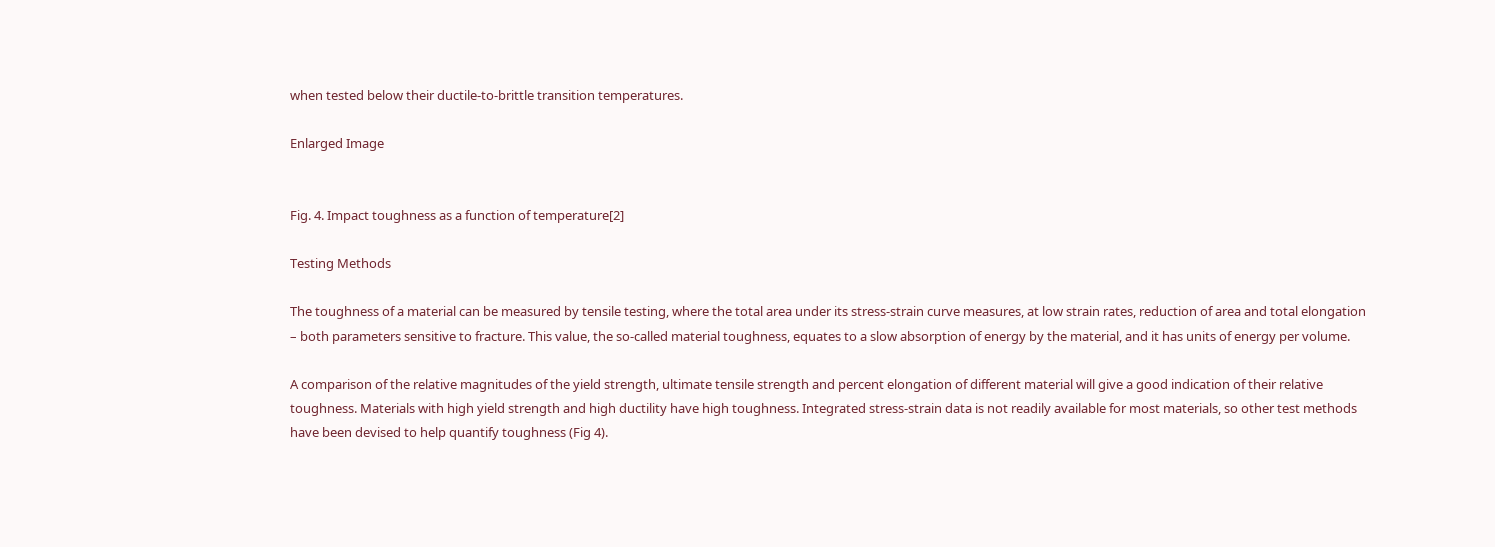when tested below their ductile-to-brittle transition temperatures.

Enlarged Image


Fig. 4. Impact toughness as a function of temperature[2]

Testing Methods

The toughness of a material can be measured by tensile testing, where the total area under its stress-strain curve measures, at low strain rates, reduction of area and total elongation – both parameters sensitive to fracture. This value, the so-called material toughness, equates to a slow absorption of energy by the material, and it has units of energy per volume.

A comparison of the relative magnitudes of the yield strength, ultimate tensile strength and percent elongation of different material will give a good indication of their relative toughness. Materials with high yield strength and high ductility have high toughness. Integrated stress-strain data is not readily available for most materials, so other test methods have been devised to help quantify toughness (Fig 4).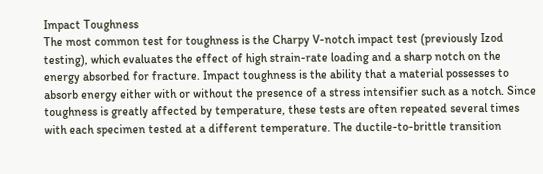Impact Toughness
The most common test for toughness is the Charpy V-notch impact test (previously Izod testing), which evaluates the effect of high strain-rate loading and a sharp notch on the energy absorbed for fracture. Impact toughness is the ability that a material possesses to absorb energy either with or without the presence of a stress intensifier such as a notch. Since toughness is greatly affected by temperature, these tests are often repeated several times with each specimen tested at a different temperature. The ductile-to-brittle transition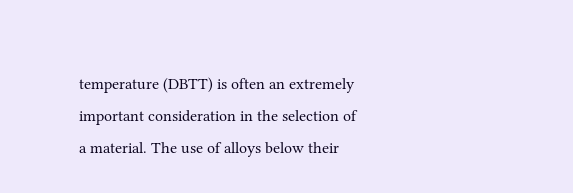temperature (DBTT) is often an extremely important consideration in the selection of a material. The use of alloys below their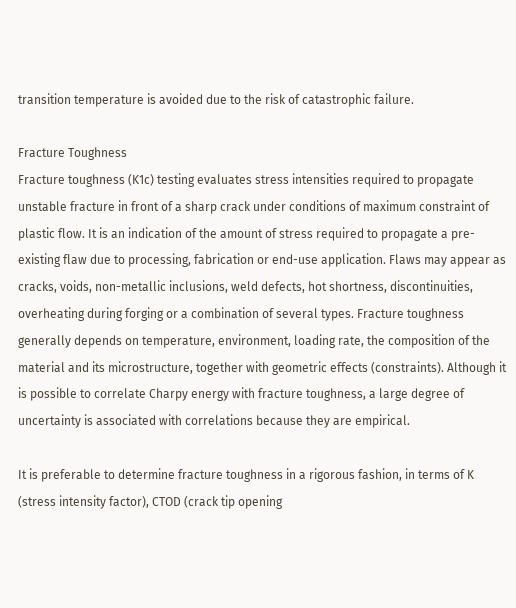transition temperature is avoided due to the risk of catastrophic failure.

Fracture Toughness
Fracture toughness (K1c) testing evaluates stress intensities required to propagate unstable fracture in front of a sharp crack under conditions of maximum constraint of plastic flow. It is an indication of the amount of stress required to propagate a pre-existing flaw due to processing, fabrication or end-use application. Flaws may appear as cracks, voids, non-metallic inclusions, weld defects, hot shortness, discontinuities, overheating during forging or a combination of several types. Fracture toughness generally depends on temperature, environment, loading rate, the composition of the material and its microstructure, together with geometric effects (constraints). Although it is possible to correlate Charpy energy with fracture toughness, a large degree of uncertainty is associated with correlations because they are empirical.

It is preferable to determine fracture toughness in a rigorous fashion, in terms of K (stress intensity factor), CTOD (crack tip opening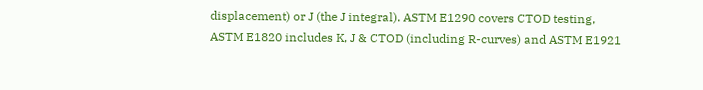displacement) or J (the J integral). ASTM E1290 covers CTOD testing, ASTM E1820 includes K, J & CTOD (including R-curves) and ASTM E1921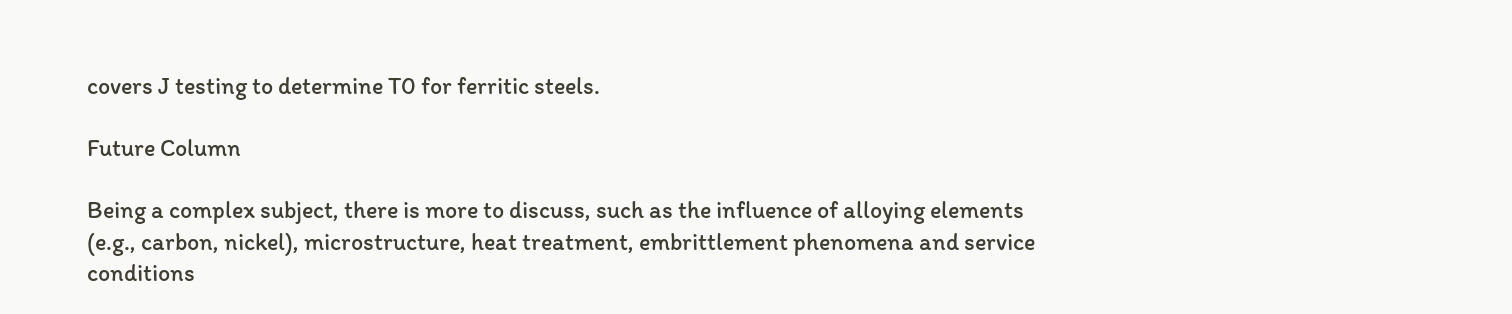covers J testing to determine T0 for ferritic steels.

Future Column

Being a complex subject, there is more to discuss, such as the influence of alloying elements (e.g., carbon, nickel), microstructure, heat treatment, embrittlement phenomena and service conditions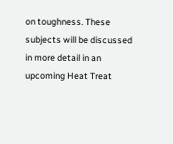on toughness. These subjects will be discussed in more detail in an upcoming Heat Treat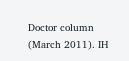Doctor column (March 2011). IH